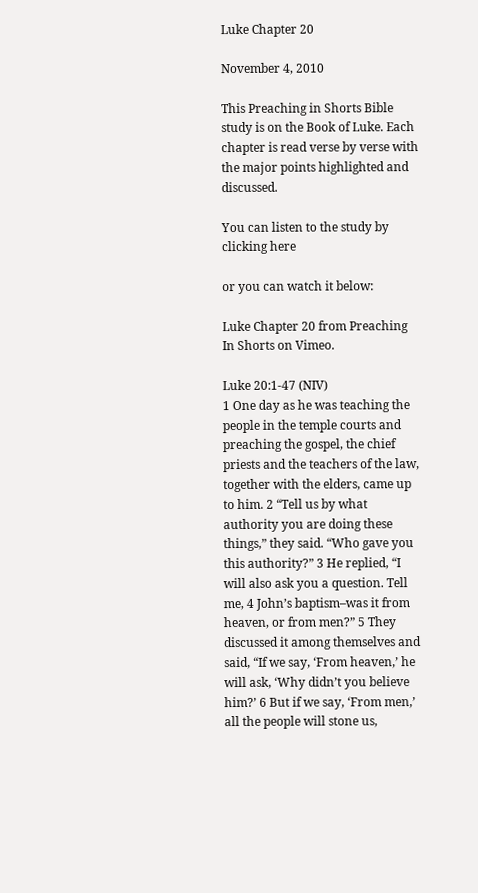Luke Chapter 20

November 4, 2010

This Preaching in Shorts Bible study is on the Book of Luke. Each chapter is read verse by verse with the major points highlighted and discussed.

You can listen to the study by clicking here

or you can watch it below:

Luke Chapter 20 from Preaching In Shorts on Vimeo.

Luke 20:1-47 (NIV)
1 One day as he was teaching the people in the temple courts and preaching the gospel, the chief priests and the teachers of the law, together with the elders, came up to him. 2 “Tell us by what authority you are doing these things,” they said. “Who gave you this authority?” 3 He replied, “I will also ask you a question. Tell me, 4 John’s baptism–was it from heaven, or from men?” 5 They discussed it among themselves and said, “If we say, ‘From heaven,’ he will ask, ‘Why didn’t you believe him?’ 6 But if we say, ‘From men,’ all the people will stone us,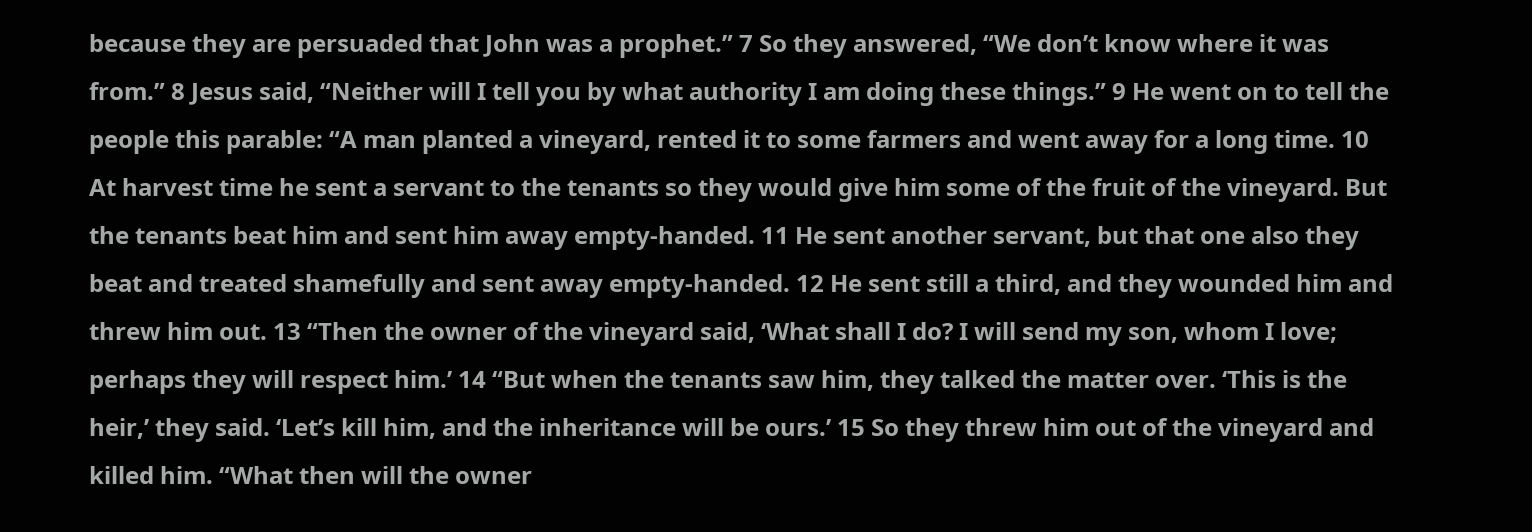because they are persuaded that John was a prophet.” 7 So they answered, “We don’t know where it was from.” 8 Jesus said, “Neither will I tell you by what authority I am doing these things.” 9 He went on to tell the people this parable: “A man planted a vineyard, rented it to some farmers and went away for a long time. 10 At harvest time he sent a servant to the tenants so they would give him some of the fruit of the vineyard. But the tenants beat him and sent him away empty-handed. 11 He sent another servant, but that one also they beat and treated shamefully and sent away empty-handed. 12 He sent still a third, and they wounded him and threw him out. 13 “Then the owner of the vineyard said, ‘What shall I do? I will send my son, whom I love; perhaps they will respect him.’ 14 “But when the tenants saw him, they talked the matter over. ‘This is the heir,’ they said. ‘Let’s kill him, and the inheritance will be ours.’ 15 So they threw him out of the vineyard and killed him. “What then will the owner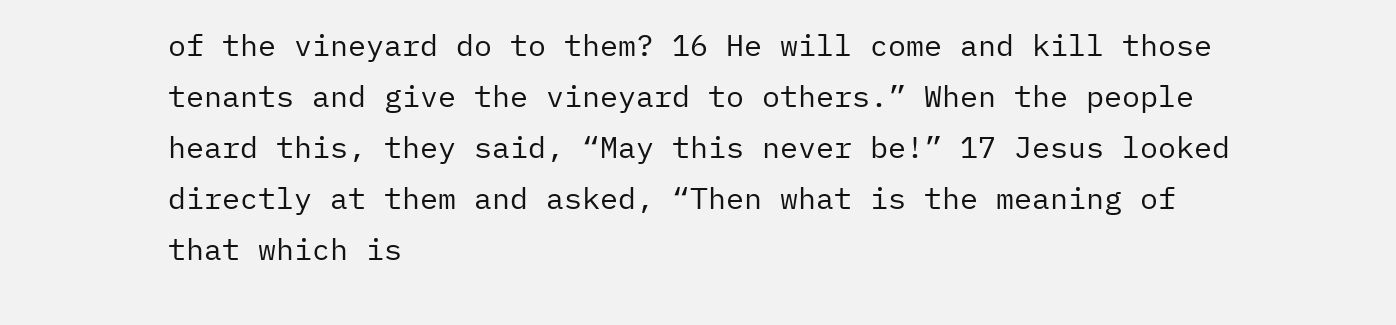of the vineyard do to them? 16 He will come and kill those tenants and give the vineyard to others.” When the people heard this, they said, “May this never be!” 17 Jesus looked directly at them and asked, “Then what is the meaning of that which is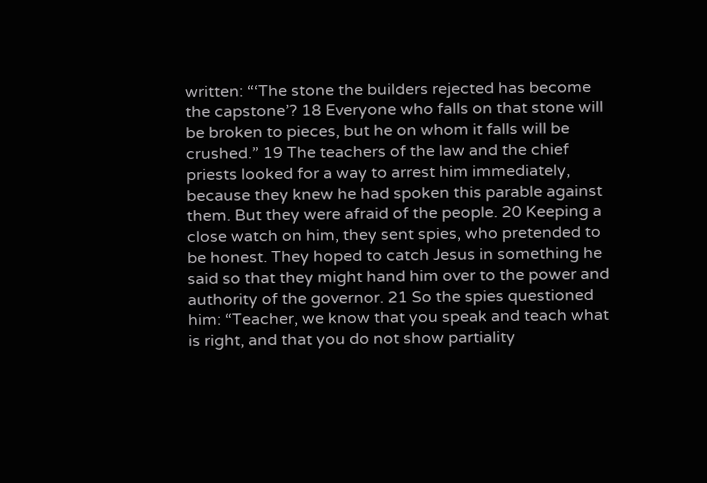written: “‘The stone the builders rejected has become the capstone’? 18 Everyone who falls on that stone will be broken to pieces, but he on whom it falls will be crushed.” 19 The teachers of the law and the chief priests looked for a way to arrest him immediately, because they knew he had spoken this parable against them. But they were afraid of the people. 20 Keeping a close watch on him, they sent spies, who pretended to be honest. They hoped to catch Jesus in something he said so that they might hand him over to the power and authority of the governor. 21 So the spies questioned him: “Teacher, we know that you speak and teach what is right, and that you do not show partiality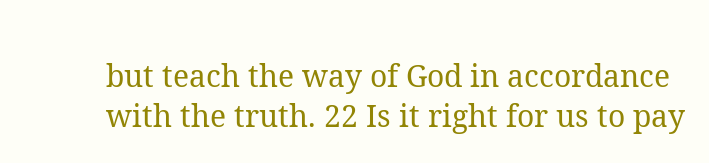but teach the way of God in accordance with the truth. 22 Is it right for us to pay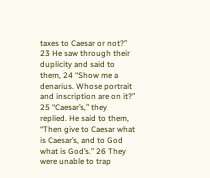taxes to Caesar or not?” 23 He saw through their duplicity and said to them, 24 “Show me a denarius. Whose portrait and inscription are on it?” 25 “Caesar’s,” they replied. He said to them, “Then give to Caesar what is Caesar’s, and to God what is God’s.” 26 They were unable to trap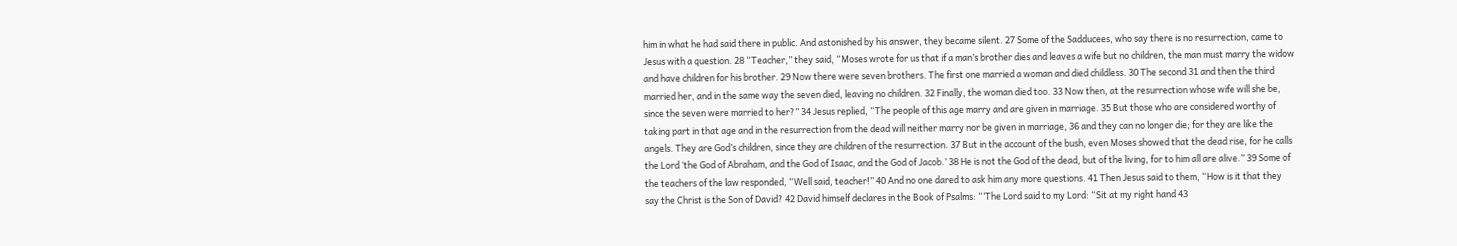him in what he had said there in public. And astonished by his answer, they became silent. 27 Some of the Sadducees, who say there is no resurrection, came to Jesus with a question. 28 “Teacher,” they said, “Moses wrote for us that if a man’s brother dies and leaves a wife but no children, the man must marry the widow and have children for his brother. 29 Now there were seven brothers. The first one married a woman and died childless. 30 The second 31 and then the third married her, and in the same way the seven died, leaving no children. 32 Finally, the woman died too. 33 Now then, at the resurrection whose wife will she be, since the seven were married to her?” 34 Jesus replied, “The people of this age marry and are given in marriage. 35 But those who are considered worthy of taking part in that age and in the resurrection from the dead will neither marry nor be given in marriage, 36 and they can no longer die; for they are like the angels. They are God’s children, since they are children of the resurrection. 37 But in the account of the bush, even Moses showed that the dead rise, for he calls the Lord ‘the God of Abraham, and the God of Isaac, and the God of Jacob.’ 38 He is not the God of the dead, but of the living, for to him all are alive.” 39 Some of the teachers of the law responded, “Well said, teacher!” 40 And no one dared to ask him any more questions. 41 Then Jesus said to them, “How is it that they say the Christ is the Son of David? 42 David himself declares in the Book of Psalms: “‘The Lord said to my Lord: “Sit at my right hand 43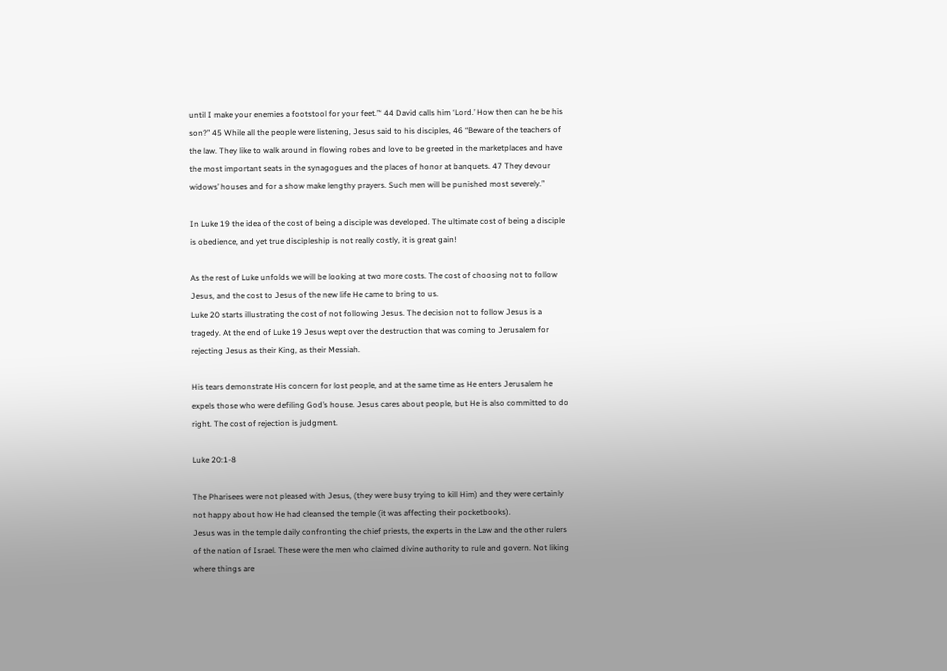until I make your enemies a footstool for your feet.”‘ 44 David calls him ‘Lord.’ How then can he be his son?” 45 While all the people were listening, Jesus said to his disciples, 46 “Beware of the teachers of the law. They like to walk around in flowing robes and love to be greeted in the marketplaces and have the most important seats in the synagogues and the places of honor at banquets. 47 They devour widows’ houses and for a show make lengthy prayers. Such men will be punished most severely.”

In Luke 19 the idea of the cost of being a disciple was developed. The ultimate cost of being a disciple is obedience, and yet true discipleship is not really costly, it is great gain!

As the rest of Luke unfolds we will be looking at two more costs. The cost of choosing not to follow Jesus, and the cost to Jesus of the new life He came to bring to us.
Luke 20 starts illustrating the cost of not following Jesus. The decision not to follow Jesus is a tragedy. At the end of Luke 19 Jesus wept over the destruction that was coming to Jerusalem for rejecting Jesus as their King, as their Messiah.

His tears demonstrate His concern for lost people, and at the same time as He enters Jerusalem he expels those who were defiling God’s house. Jesus cares about people, but He is also committed to do right. The cost of rejection is judgment.

Luke 20:1-8

The Pharisees were not pleased with Jesus, (they were busy trying to kill Him) and they were certainly not happy about how He had cleansed the temple (it was affecting their pocketbooks).
Jesus was in the temple daily confronting the chief priests, the experts in the Law and the other rulers of the nation of Israel. These were the men who claimed divine authority to rule and govern. Not liking where things are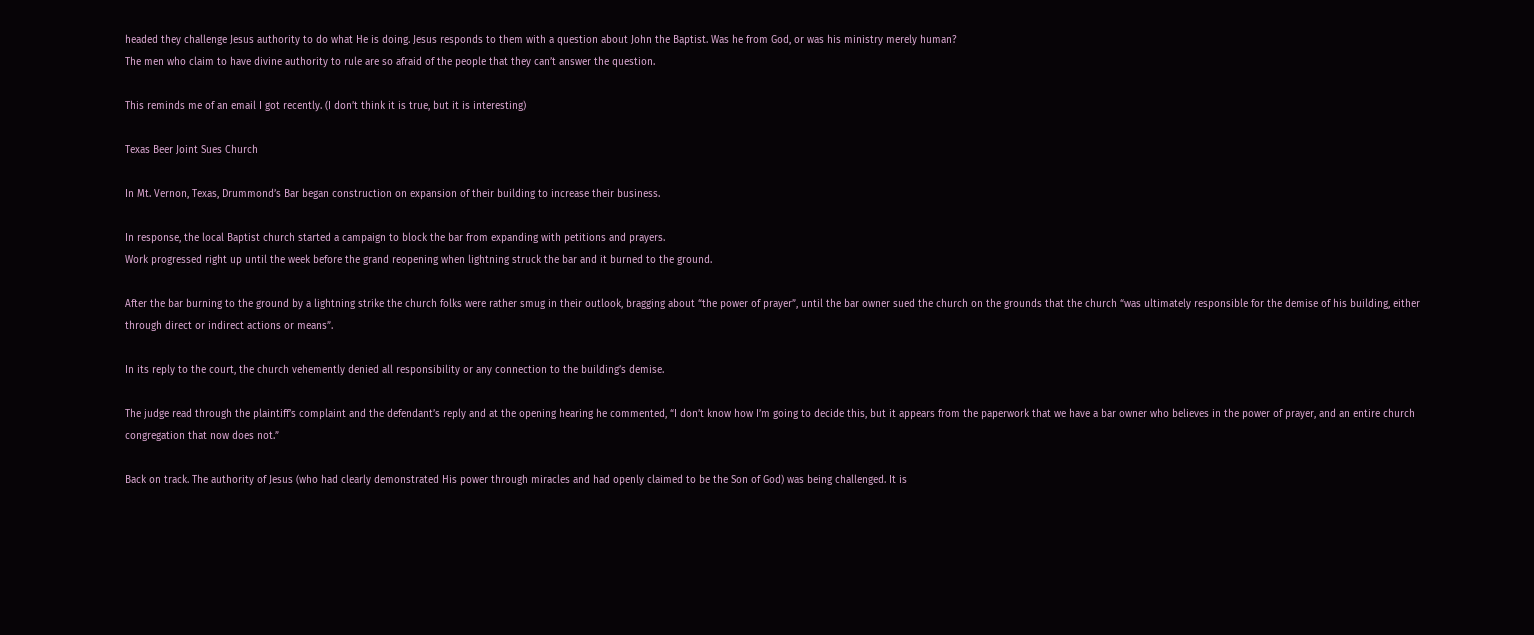headed they challenge Jesus authority to do what He is doing. Jesus responds to them with a question about John the Baptist. Was he from God, or was his ministry merely human?
The men who claim to have divine authority to rule are so afraid of the people that they can’t answer the question.

This reminds me of an email I got recently. (I don’t think it is true, but it is interesting)

Texas Beer Joint Sues Church

In Mt. Vernon, Texas, Drummond’s Bar began construction on expansion of their building to increase their business.

In response, the local Baptist church started a campaign to block the bar from expanding with petitions and prayers.
Work progressed right up until the week before the grand reopening when lightning struck the bar and it burned to the ground.

After the bar burning to the ground by a lightning strike the church folks were rather smug in their outlook, bragging about “the power of prayer”, until the bar owner sued the church on the grounds that the church “was ultimately responsible for the demise of his building, either through direct or indirect actions or means”.

In its reply to the court, the church vehemently denied all responsibility or any connection to the building’s demise.

The judge read through the plaintiff’s complaint and the defendant’s reply and at the opening hearing he commented, “I don’t know how I’m going to decide this, but it appears from the paperwork that we have a bar owner who believes in the power of prayer, and an entire church congregation that now does not.”

Back on track. The authority of Jesus (who had clearly demonstrated His power through miracles and had openly claimed to be the Son of God) was being challenged. It is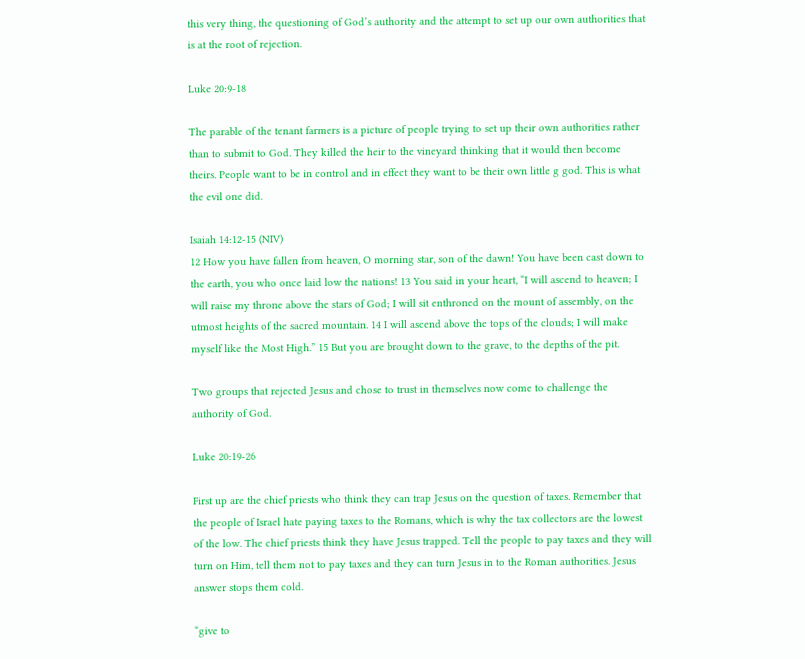this very thing, the questioning of God’s authority and the attempt to set up our own authorities that is at the root of rejection.

Luke 20:9-18

The parable of the tenant farmers is a picture of people trying to set up their own authorities rather than to submit to God. They killed the heir to the vineyard thinking that it would then become theirs. People want to be in control and in effect they want to be their own little g god. This is what the evil one did.

Isaiah 14:12-15 (NIV)
12 How you have fallen from heaven, O morning star, son of the dawn! You have been cast down to the earth, you who once laid low the nations! 13 You said in your heart, “I will ascend to heaven; I will raise my throne above the stars of God; I will sit enthroned on the mount of assembly, on the utmost heights of the sacred mountain. 14 I will ascend above the tops of the clouds; I will make myself like the Most High.” 15 But you are brought down to the grave, to the depths of the pit.

Two groups that rejected Jesus and chose to trust in themselves now come to challenge the authority of God.

Luke 20:19-26

First up are the chief priests who think they can trap Jesus on the question of taxes. Remember that the people of Israel hate paying taxes to the Romans, which is why the tax collectors are the lowest of the low. The chief priests think they have Jesus trapped. Tell the people to pay taxes and they will turn on Him, tell them not to pay taxes and they can turn Jesus in to the Roman authorities. Jesus answer stops them cold.

“give to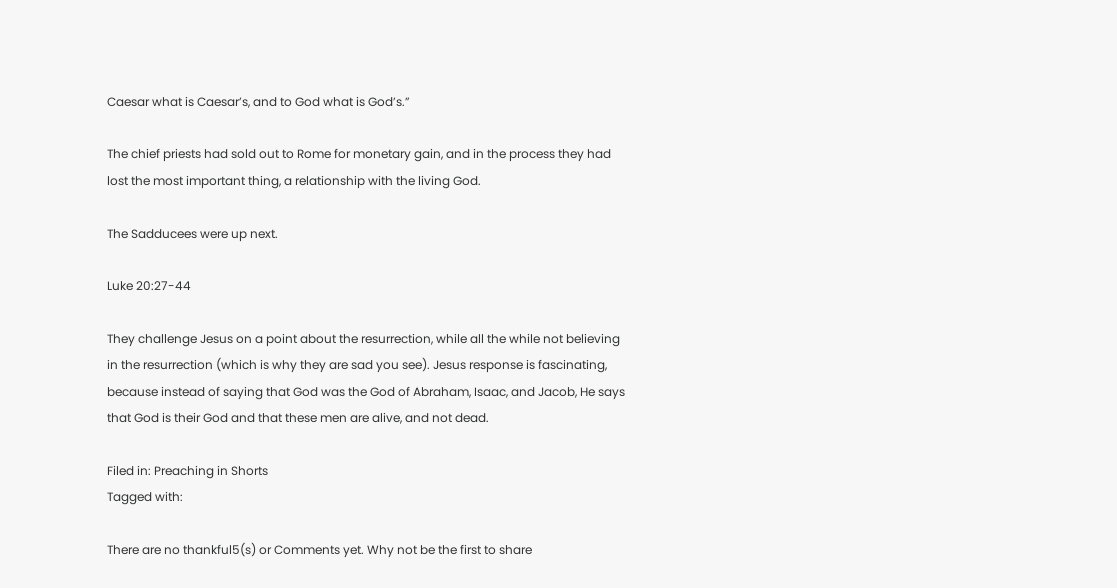Caesar what is Caesar’s, and to God what is God’s.”

The chief priests had sold out to Rome for monetary gain, and in the process they had lost the most important thing, a relationship with the living God.

The Sadducees were up next.

Luke 20:27-44

They challenge Jesus on a point about the resurrection, while all the while not believing in the resurrection (which is why they are sad you see). Jesus response is fascinating, because instead of saying that God was the God of Abraham, Isaac, and Jacob, He says that God is their God and that these men are alive, and not dead.

Filed in: Preaching in Shorts
Tagged with:

There are no thankful5(s) or Comments yet. Why not be the first to share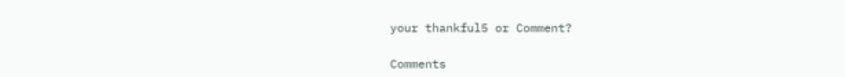your thankful5 or Comment?

Comments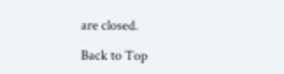are closed.

Back to Top